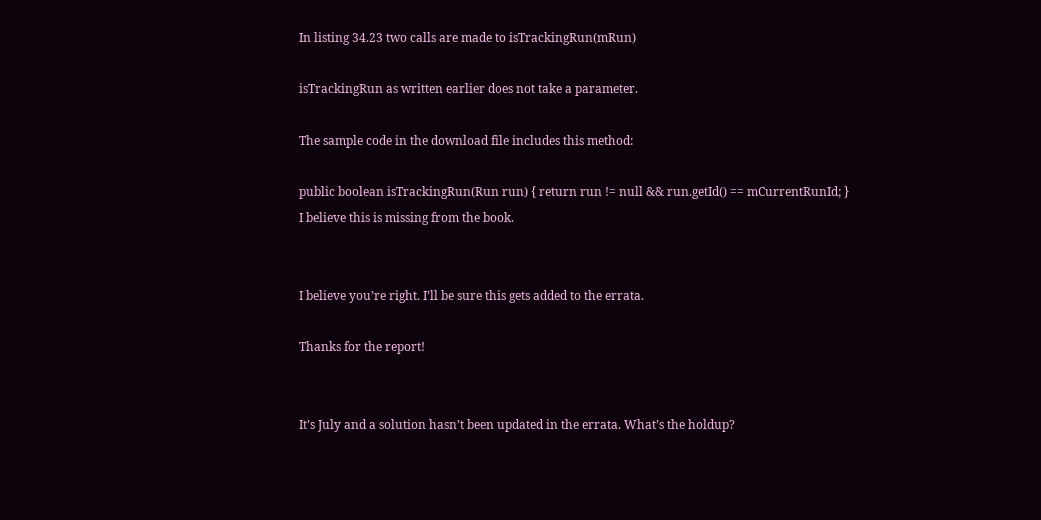In listing 34.23 two calls are made to isTrackingRun(mRun)

isTrackingRun as written earlier does not take a parameter.

The sample code in the download file includes this method:

public boolean isTrackingRun(Run run) { return run != null && run.getId() == mCurrentRunId; }
I believe this is missing from the book.


I believe you’re right. I’ll be sure this gets added to the errata.

Thanks for the report!


It’s July and a solution hasn’t been updated in the errata. What’s the holdup?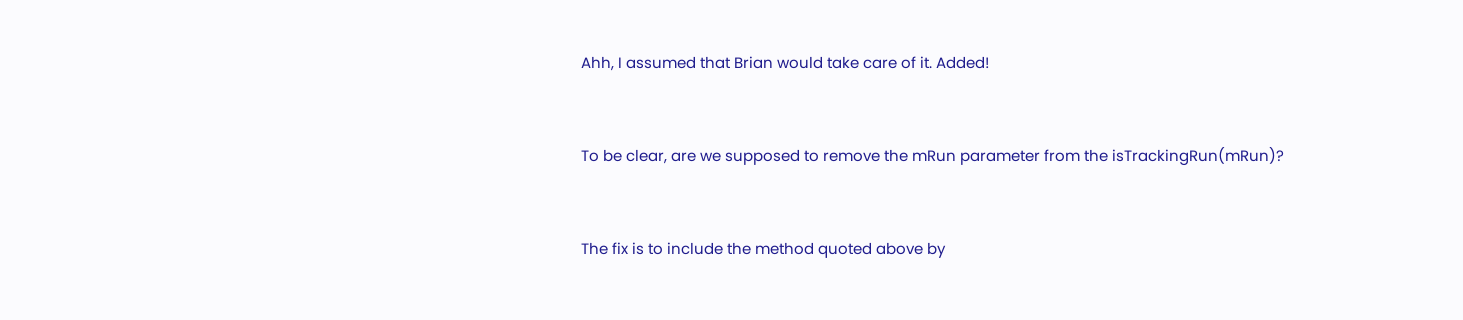Ahh, I assumed that Brian would take care of it. Added!


To be clear, are we supposed to remove the mRun parameter from the isTrackingRun(mRun)?


The fix is to include the method quoted above by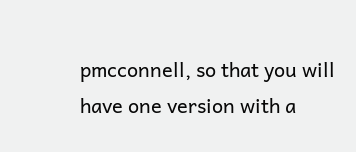pmcconnell, so that you will have one version with a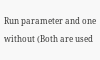Run parameter and one without (Both are used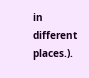in different places.).